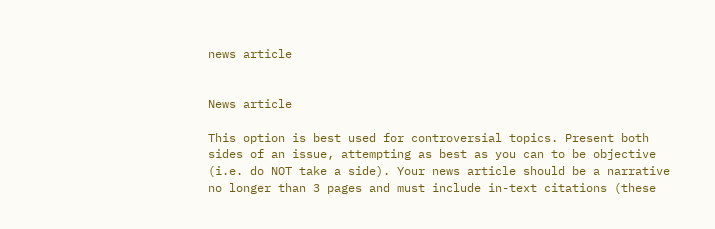news article


News article

This option is best used for controversial topics. Present both sides of an issue, attempting as best as you can to be objective (i.e. do NOT take a side). Your news article should be a narrative no longer than 3 pages and must include in-text citations (these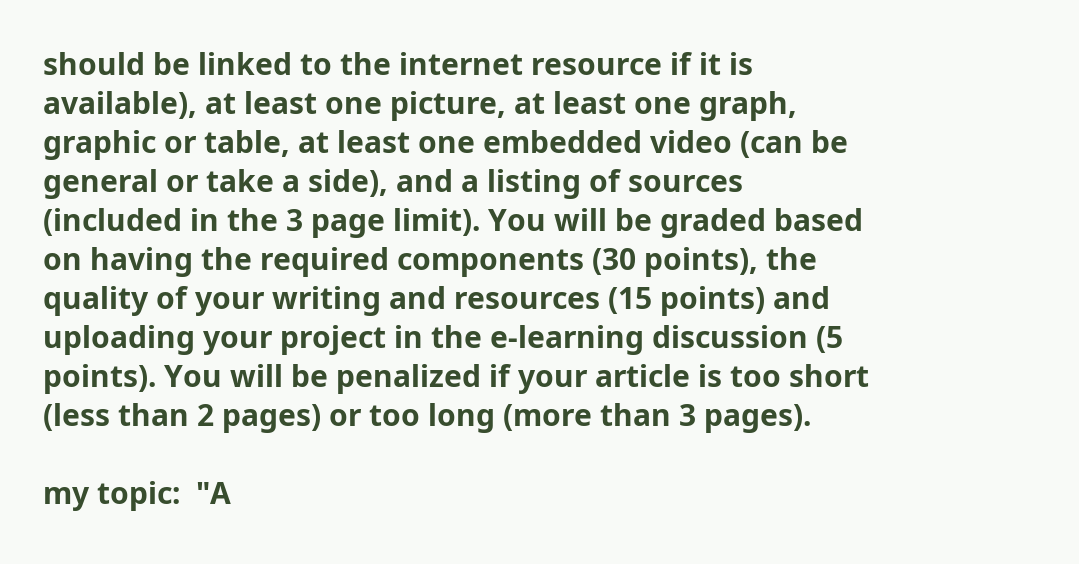should be linked to the internet resource if it is available), at least one picture, at least one graph, graphic or table, at least one embedded video (can be general or take a side), and a listing of sources (included in the 3 page limit). You will be graded based on having the required components (30 points), the quality of your writing and resources (15 points) and uploading your project in the e-learning discussion (5 points). You will be penalized if your article is too short (less than 2 pages) or too long (more than 3 pages).

my topic:  "A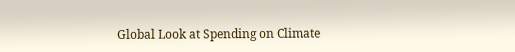Global Look at Spending on Climate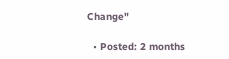Change"

  • Posted: 2 months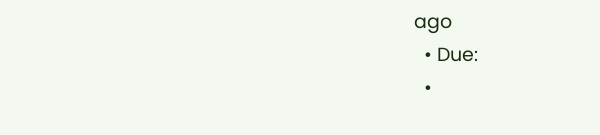ago
  • Due:
  •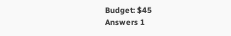Budget: $45
Answers 1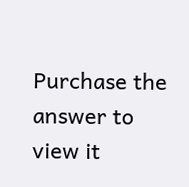Purchase the answer to view it